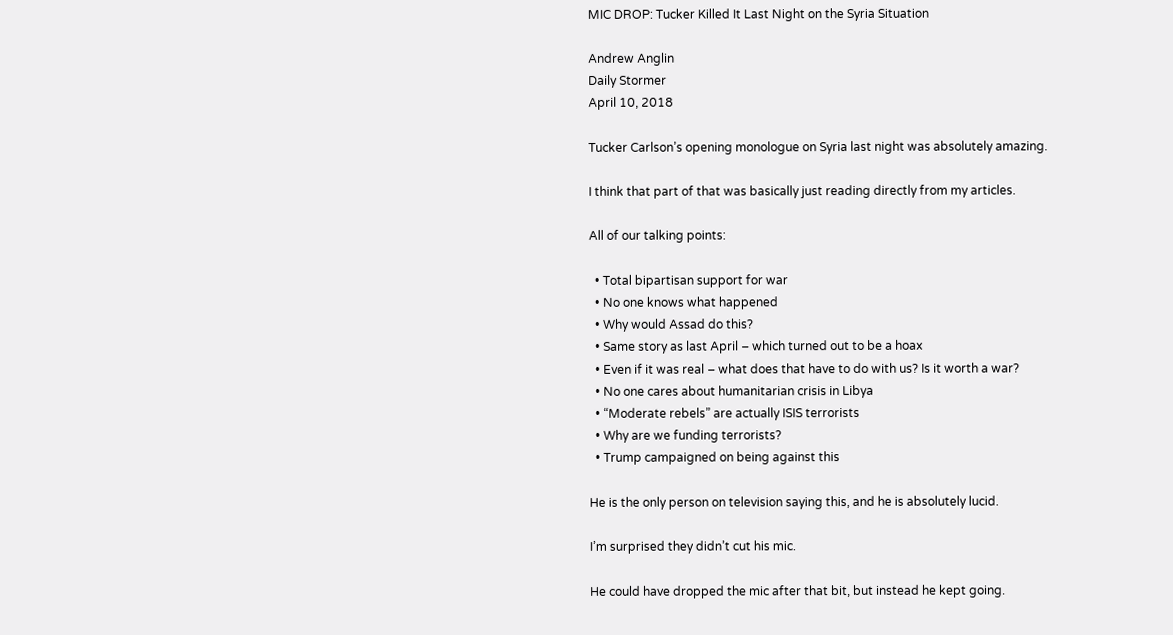MIC DROP: Tucker Killed It Last Night on the Syria Situation

Andrew Anglin
Daily Stormer
April 10, 2018

Tucker Carlson’s opening monologue on Syria last night was absolutely amazing.

I think that part of that was basically just reading directly from my articles.

All of our talking points:

  • Total bipartisan support for war
  • No one knows what happened
  • Why would Assad do this?
  • Same story as last April – which turned out to be a hoax
  • Even if it was real – what does that have to do with us? Is it worth a war?
  • No one cares about humanitarian crisis in Libya
  • “Moderate rebels” are actually ISIS terrorists
  • Why are we funding terrorists?
  • Trump campaigned on being against this

He is the only person on television saying this, and he is absolutely lucid.

I’m surprised they didn’t cut his mic.

He could have dropped the mic after that bit, but instead he kept going.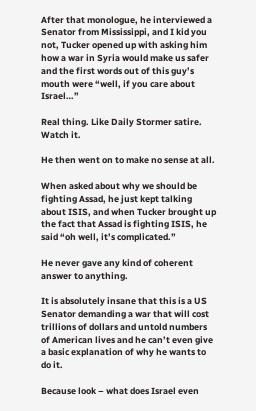After that monologue, he interviewed a Senator from Mississippi, and I kid you not, Tucker opened up with asking him how a war in Syria would make us safer and the first words out of this guy’s mouth were “well, if you care about Israel…”

Real thing. Like Daily Stormer satire. Watch it.

He then went on to make no sense at all.

When asked about why we should be fighting Assad, he just kept talking about ISIS, and when Tucker brought up the fact that Assad is fighting ISIS, he said “oh well, it’s complicated.”

He never gave any kind of coherent answer to anything.

It is absolutely insane that this is a US Senator demanding a war that will cost trillions of dollars and untold numbers of American lives and he can’t even give a basic explanation of why he wants to do it.

Because look – what does Israel even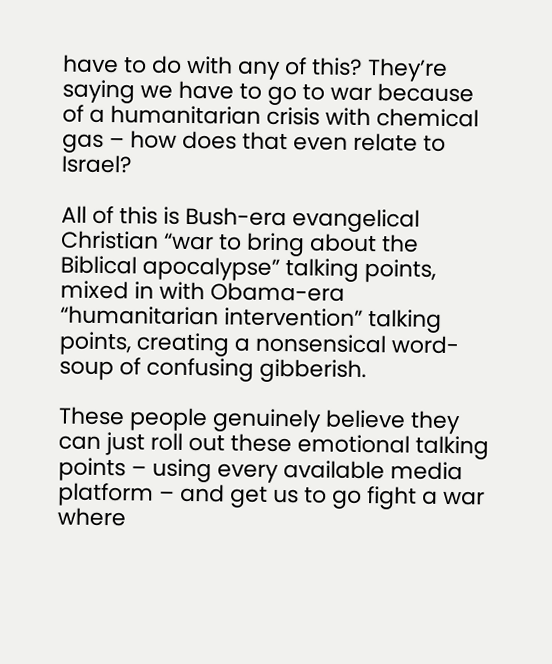have to do with any of this? They’re saying we have to go to war because of a humanitarian crisis with chemical gas – how does that even relate to Israel?

All of this is Bush-era evangelical Christian “war to bring about the Biblical apocalypse” talking points, mixed in with Obama-era “humanitarian intervention” talking points, creating a nonsensical word-soup of confusing gibberish.

These people genuinely believe they can just roll out these emotional talking points – using every available media platform – and get us to go fight a war where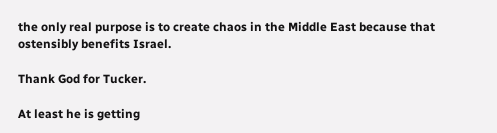the only real purpose is to create chaos in the Middle East because that ostensibly benefits Israel.

Thank God for Tucker.

At least he is getting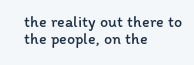the reality out there to the people, on the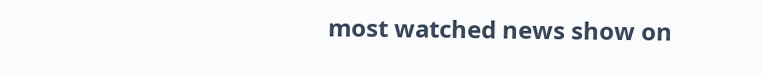most watched news show on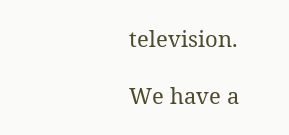television.

We have a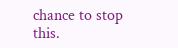chance to stop this.